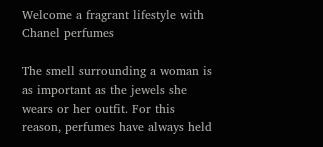Welcome a fragrant lifestyle with Chanel perfumes

The smell surrounding a woman is as important as the jewels she wears or her outfit. For this reason, perfumes have always held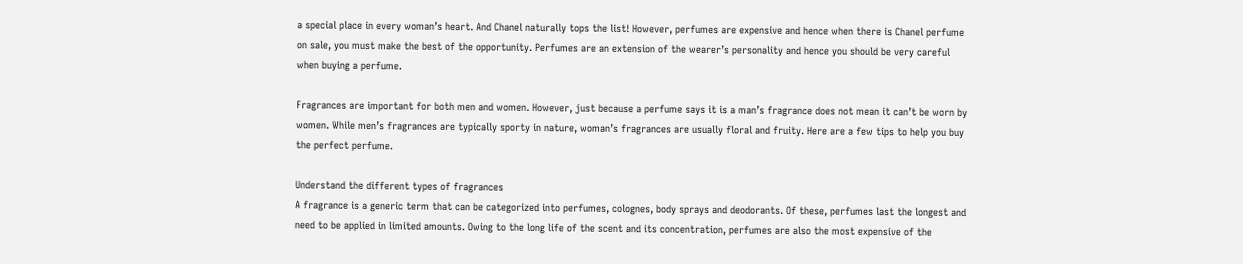a special place in every woman’s heart. And Chanel naturally tops the list! However, perfumes are expensive and hence when there is Chanel perfume on sale, you must make the best of the opportunity. Perfumes are an extension of the wearer’s personality and hence you should be very careful when buying a perfume.

Fragrances are important for both men and women. However, just because a perfume says it is a man’s fragrance does not mean it can’t be worn by women. While men’s fragrances are typically sporty in nature, woman’s fragrances are usually floral and fruity. Here are a few tips to help you buy the perfect perfume.

Understand the different types of fragrances
A fragrance is a generic term that can be categorized into perfumes, colognes, body sprays and deodorants. Of these, perfumes last the longest and need to be applied in limited amounts. Owing to the long life of the scent and its concentration, perfumes are also the most expensive of the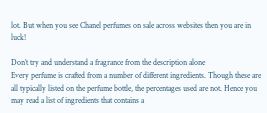lot. But when you see Chanel perfumes on sale across websites then you are in luck!

Don’t try and understand a fragrance from the description alone
Every perfume is crafted from a number of different ingredients. Though these are all typically listed on the perfume bottle, the percentages used are not. Hence you may read a list of ingredients that contains a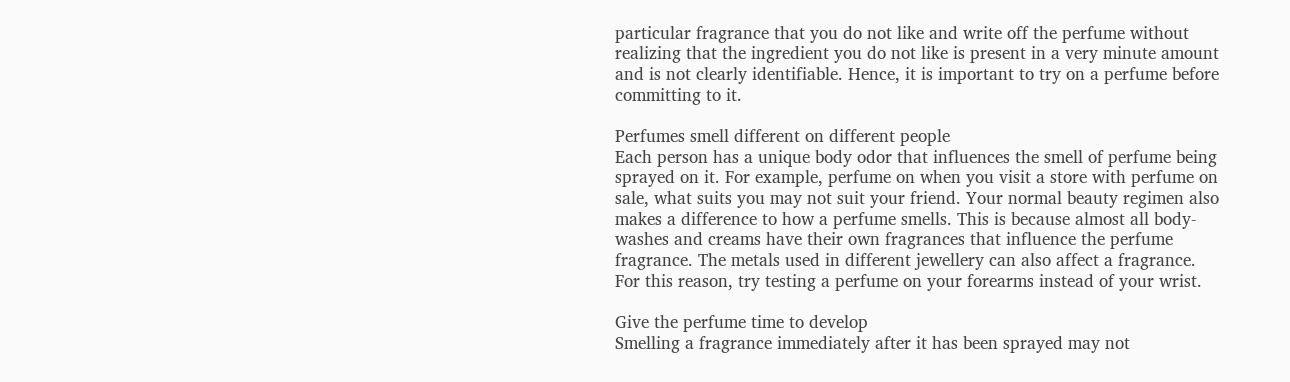particular fragrance that you do not like and write off the perfume without realizing that the ingredient you do not like is present in a very minute amount and is not clearly identifiable. Hence, it is important to try on a perfume before committing to it.

Perfumes smell different on different people
Each person has a unique body odor that influences the smell of perfume being sprayed on it. For example, perfume on when you visit a store with perfume on sale, what suits you may not suit your friend. Your normal beauty regimen also makes a difference to how a perfume smells. This is because almost all body-washes and creams have their own fragrances that influence the perfume fragrance. The metals used in different jewellery can also affect a fragrance. For this reason, try testing a perfume on your forearms instead of your wrist.

Give the perfume time to develop
Smelling a fragrance immediately after it has been sprayed may not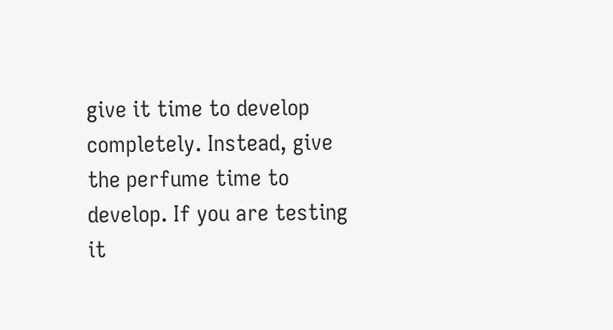give it time to develop completely. Instead, give the perfume time to develop. If you are testing it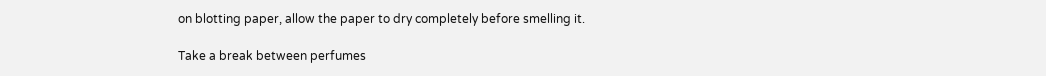on blotting paper, allow the paper to dry completely before smelling it.

Take a break between perfumes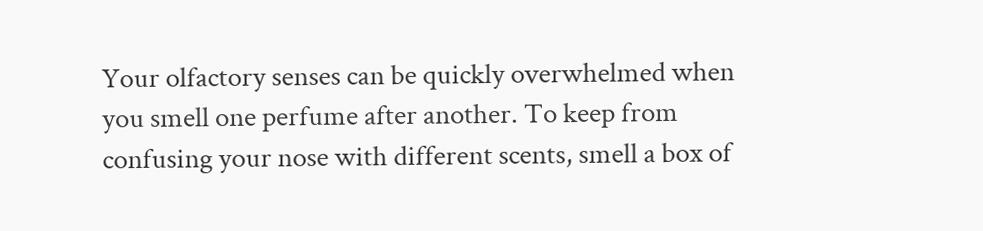Your olfactory senses can be quickly overwhelmed when you smell one perfume after another. To keep from confusing your nose with different scents, smell a box of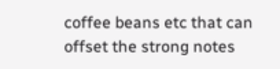coffee beans etc that can offset the strong notes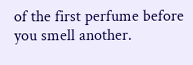of the first perfume before you smell another.